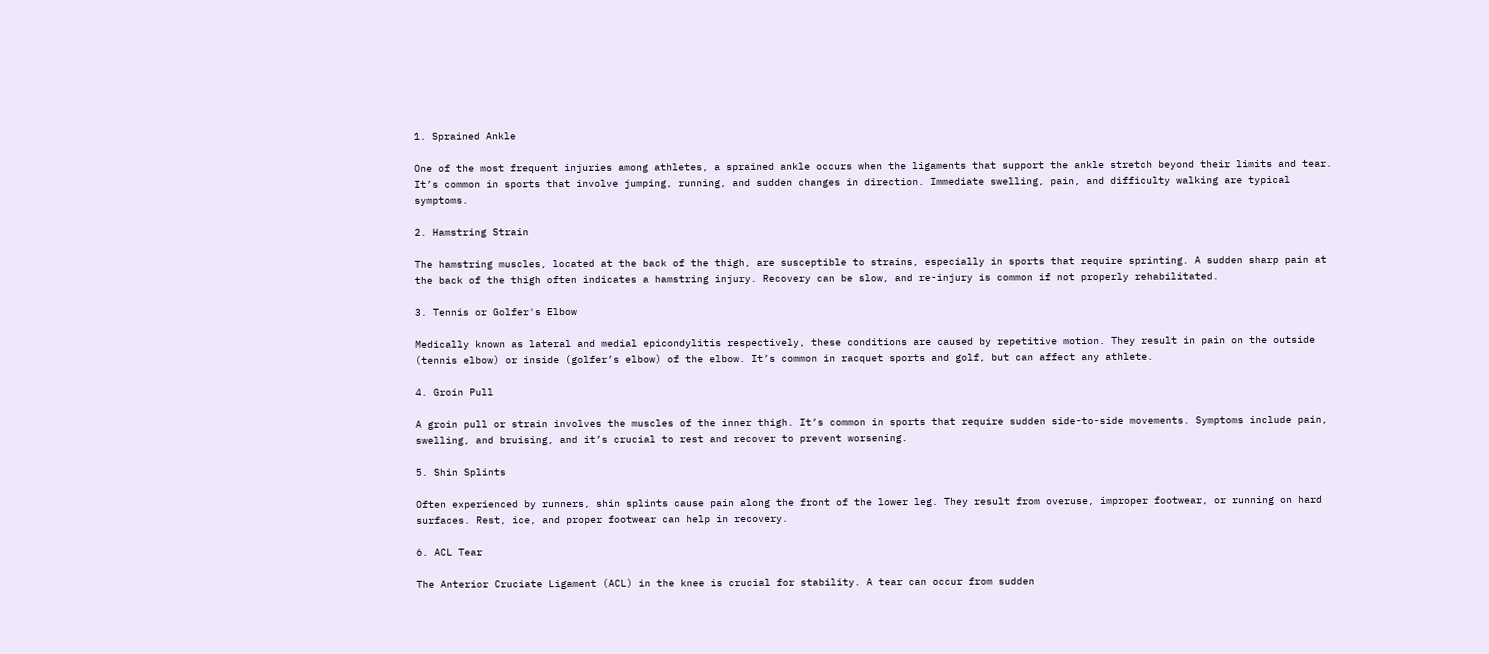1. Sprained Ankle

One of the most frequent injuries among athletes, a sprained ankle occurs when the ligaments that support the ankle stretch beyond their limits and tear. It’s common in sports that involve jumping, running, and sudden changes in direction. Immediate swelling, pain, and difficulty walking are typical symptoms.

2. Hamstring Strain

The hamstring muscles, located at the back of the thigh, are susceptible to strains, especially in sports that require sprinting. A sudden sharp pain at the back of the thigh often indicates a hamstring injury. Recovery can be slow, and re-injury is common if not properly rehabilitated.

3. Tennis or Golfer's Elbow

Medically known as lateral and medial epicondylitis respectively, these conditions are caused by repetitive motion. They result in pain on the outside (tennis elbow) or inside (golfer’s elbow) of the elbow. It’s common in racquet sports and golf, but can affect any athlete.

4. Groin Pull

A groin pull or strain involves the muscles of the inner thigh. It’s common in sports that require sudden side-to-side movements. Symptoms include pain, swelling, and bruising, and it’s crucial to rest and recover to prevent worsening.

5. Shin Splints

Often experienced by runners, shin splints cause pain along the front of the lower leg. They result from overuse, improper footwear, or running on hard surfaces. Rest, ice, and proper footwear can help in recovery.

6. ACL Tear

The Anterior Cruciate Ligament (ACL) in the knee is crucial for stability. A tear can occur from sudden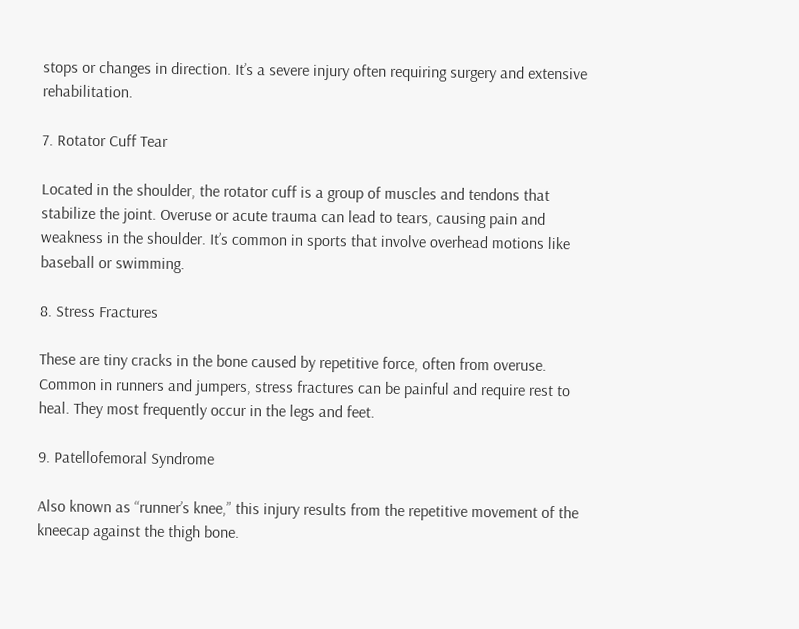stops or changes in direction. It’s a severe injury often requiring surgery and extensive rehabilitation.

7. Rotator Cuff Tear

Located in the shoulder, the rotator cuff is a group of muscles and tendons that stabilize the joint. Overuse or acute trauma can lead to tears, causing pain and weakness in the shoulder. It’s common in sports that involve overhead motions like baseball or swimming.

8. Stress Fractures

These are tiny cracks in the bone caused by repetitive force, often from overuse. Common in runners and jumpers, stress fractures can be painful and require rest to heal. They most frequently occur in the legs and feet.

9. Patellofemoral Syndrome

Also known as “runner’s knee,” this injury results from the repetitive movement of the kneecap against the thigh bone.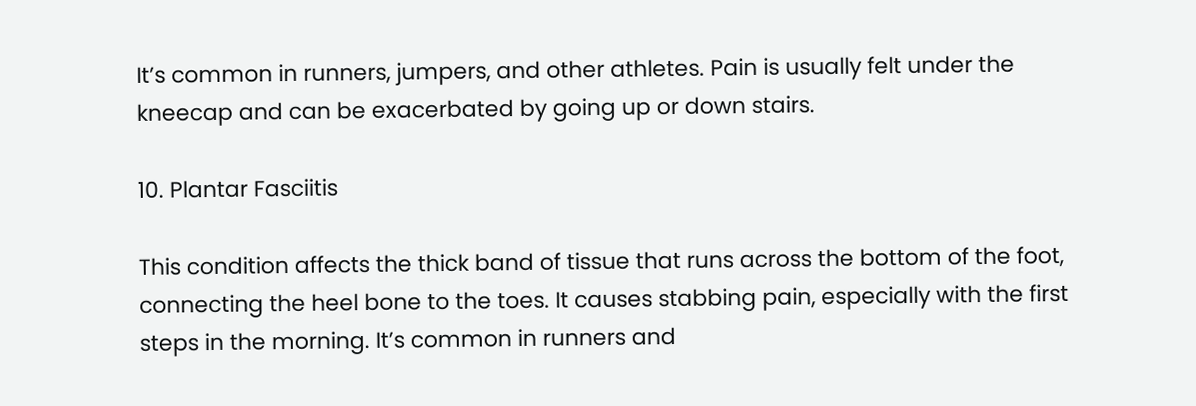It’s common in runners, jumpers, and other athletes. Pain is usually felt under the kneecap and can be exacerbated by going up or down stairs.

10. Plantar Fasciitis

This condition affects the thick band of tissue that runs across the bottom of the foot, connecting the heel bone to the toes. It causes stabbing pain, especially with the first steps in the morning. It’s common in runners and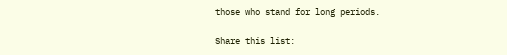those who stand for long periods.

Share this list: